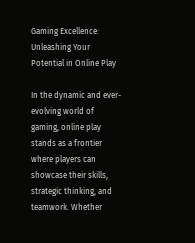Gaming Excellence: Unleashing Your Potential in Online Play

In the dynamic and ever-evolving world of gaming, online play stands as a frontier where players can showcase their skills, strategic thinking, and teamwork. Whether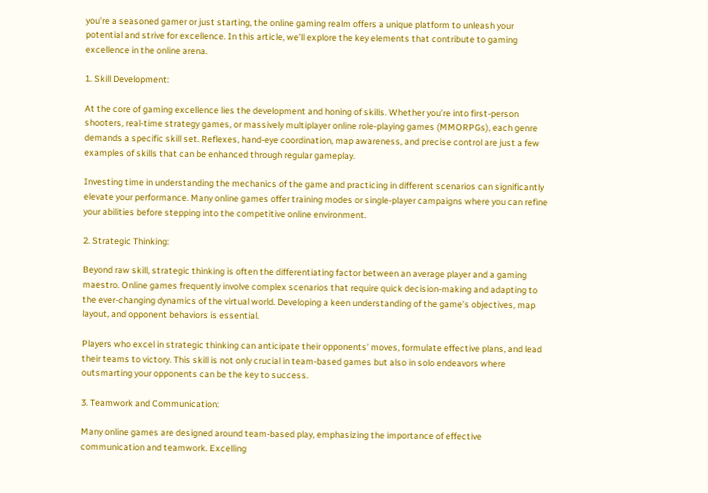you’re a seasoned gamer or just starting, the online gaming realm offers a unique platform to unleash your potential and strive for excellence. In this article, we’ll explore the key elements that contribute to gaming excellence in the online arena.

1. Skill Development:

At the core of gaming excellence lies the development and honing of skills. Whether you’re into first-person shooters, real-time strategy games, or massively multiplayer online role-playing games (MMORPGs), each genre demands a specific skill set. Reflexes, hand-eye coordination, map awareness, and precise control are just a few examples of skills that can be enhanced through regular gameplay.

Investing time in understanding the mechanics of the game and practicing in different scenarios can significantly elevate your performance. Many online games offer training modes or single-player campaigns where you can refine your abilities before stepping into the competitive online environment.

2. Strategic Thinking:

Beyond raw skill, strategic thinking is often the differentiating factor between an average player and a gaming maestro. Online games frequently involve complex scenarios that require quick decision-making and adapting to the ever-changing dynamics of the virtual world. Developing a keen understanding of the game’s objectives, map layout, and opponent behaviors is essential.

Players who excel in strategic thinking can anticipate their opponents’ moves, formulate effective plans, and lead their teams to victory. This skill is not only crucial in team-based games but also in solo endeavors where outsmarting your opponents can be the key to success.

3. Teamwork and Communication:

Many online games are designed around team-based play, emphasizing the importance of effective communication and teamwork. Excelling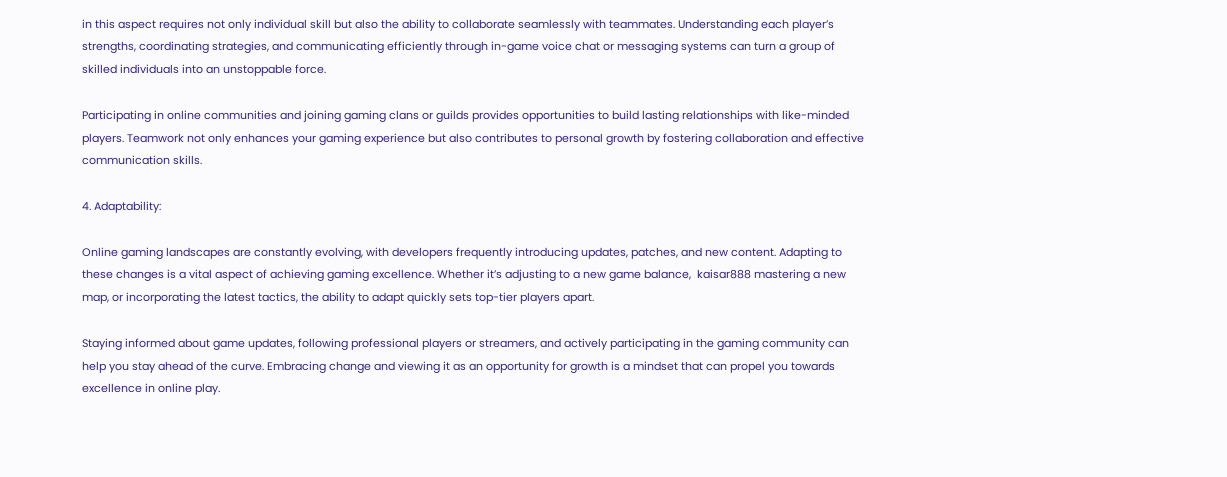in this aspect requires not only individual skill but also the ability to collaborate seamlessly with teammates. Understanding each player’s strengths, coordinating strategies, and communicating efficiently through in-game voice chat or messaging systems can turn a group of skilled individuals into an unstoppable force.

Participating in online communities and joining gaming clans or guilds provides opportunities to build lasting relationships with like-minded players. Teamwork not only enhances your gaming experience but also contributes to personal growth by fostering collaboration and effective communication skills.

4. Adaptability:

Online gaming landscapes are constantly evolving, with developers frequently introducing updates, patches, and new content. Adapting to these changes is a vital aspect of achieving gaming excellence. Whether it’s adjusting to a new game balance,  kaisar888 mastering a new map, or incorporating the latest tactics, the ability to adapt quickly sets top-tier players apart.

Staying informed about game updates, following professional players or streamers, and actively participating in the gaming community can help you stay ahead of the curve. Embracing change and viewing it as an opportunity for growth is a mindset that can propel you towards excellence in online play.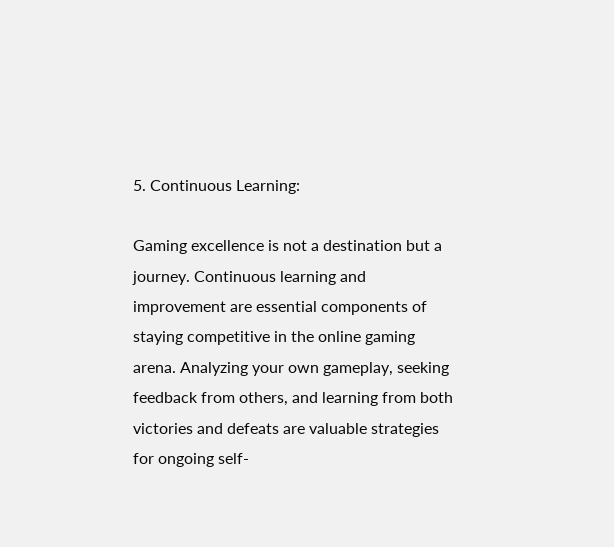5. Continuous Learning:

Gaming excellence is not a destination but a journey. Continuous learning and improvement are essential components of staying competitive in the online gaming arena. Analyzing your own gameplay, seeking feedback from others, and learning from both victories and defeats are valuable strategies for ongoing self-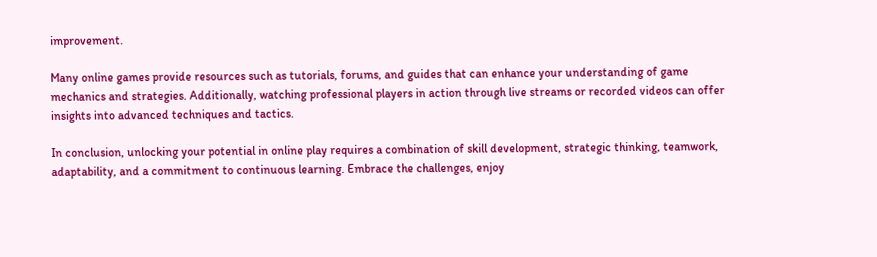improvement.

Many online games provide resources such as tutorials, forums, and guides that can enhance your understanding of game mechanics and strategies. Additionally, watching professional players in action through live streams or recorded videos can offer insights into advanced techniques and tactics.

In conclusion, unlocking your potential in online play requires a combination of skill development, strategic thinking, teamwork, adaptability, and a commitment to continuous learning. Embrace the challenges, enjoy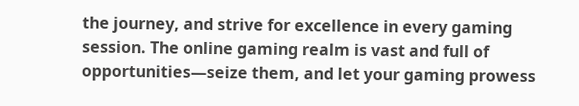the journey, and strive for excellence in every gaming session. The online gaming realm is vast and full of opportunities—seize them, and let your gaming prowess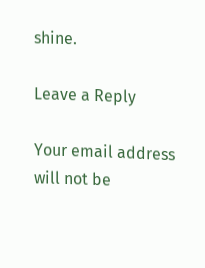shine.

Leave a Reply

Your email address will not be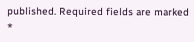published. Required fields are marked *